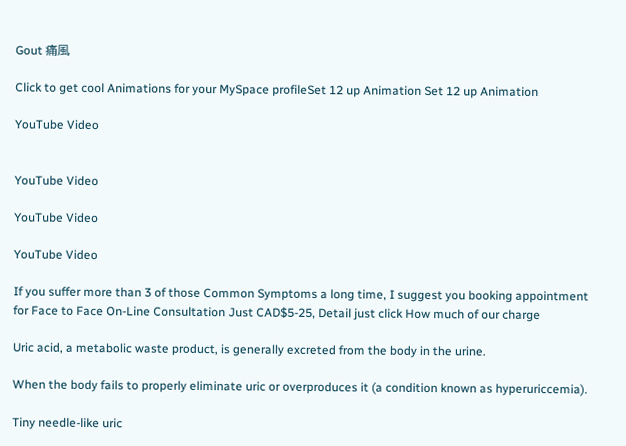Gout 痛風

Click to get cool Animations for your MySpace profileSet 12 up Animation Set 12 up Animation

YouTube Video


YouTube Video

YouTube Video

YouTube Video

If you suffer more than 3 of those Common Symptoms a long time, I suggest you booking appointment for Face to Face On-Line Consultation Just CAD$5-25, Detail just click How much of our charge

Uric acid, a metabolic waste product, is generally excreted from the body in the urine.

When the body fails to properly eliminate uric or overproduces it (a condition known as hyperuriccemia).

Tiny needle-like uric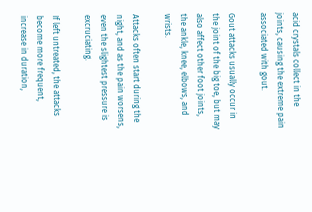acid crystals collect in the joints, causing the extreme pain associated with gout.

Gout attacks usually occur in the joint of the big toe, but may also affect other foot joints, the ankle, knee, elbows, and wrists.

Attacks often start during the night, and as the pain worsens, even the slightest pressure is excruciating.

If left untreated, the attacks become more frequent, increase in duration,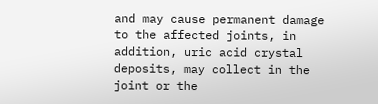and may cause permanent damage to the affected joints, in addition, uric acid crystal deposits, may collect in the joint or the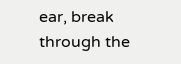ear, break through the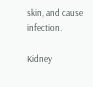skin, and cause infection.

Kidney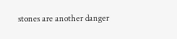stones are another danger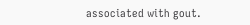associated with gout.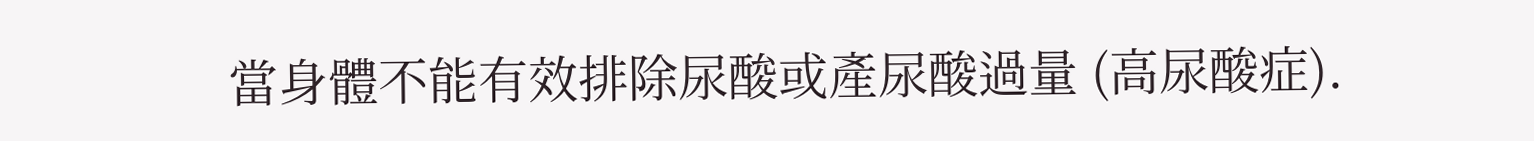當身體不能有效排除尿酸或產尿酸過量 (高尿酸症).